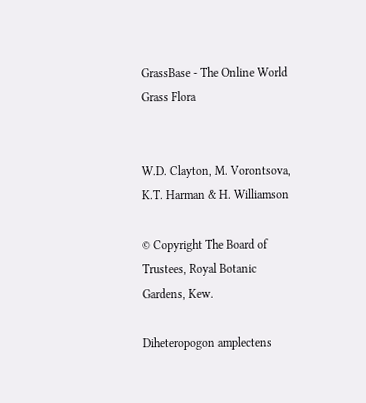GrassBase - The Online World Grass Flora


W.D. Clayton, M. Vorontsova, K.T. Harman & H. Williamson

© Copyright The Board of Trustees, Royal Botanic Gardens, Kew.

Diheteropogon amplectens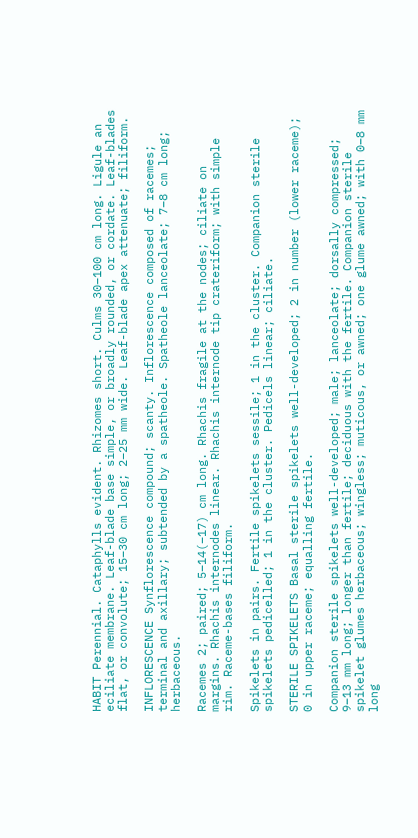HABIT Perennial. Cataphylls evident. Rhizomes short. Culms 30–100 cm long. Ligule an eciliate membrane. Leaf-blade base simple, or broadly rounded, or cordate. Leaf-blades flat, or convolute; 15–30 cm long; 2–25 mm wide. Leaf-blade apex attenuate; filiform.

INFLORESCENCE Synflorescence compound; scanty. Inflorescence composed of racemes; terminal and axillary; subtended by a spatheole. Spatheole lanceolate; 7–8 cm long; herbaceous.

Racemes 2; paired; 5–14(–17) cm long. Rhachis fragile at the nodes; ciliate on margins. Rhachis internodes linear. Rhachis internode tip crateriform; with simple rim. Raceme-bases filiform.

Spikelets in pairs. Fertile spikelets sessile; 1 in the cluster. Companion sterile spikelets pedicelled; 1 in the cluster. Pedicels linear; ciliate.

STERILE SPIKELETS Basal sterile spikelets well-developed; 2 in number (lower raceme); 0 in upper raceme; equalling fertile.

Companion sterile spikelets well-developed; male; lanceolate; dorsally compressed; 9–13 mm long; longer than fertile; deciduous with the fertile. Companion sterile spikelet glumes herbaceous; wingless; muticous, or awned; one glume awned; with 0–8 mm long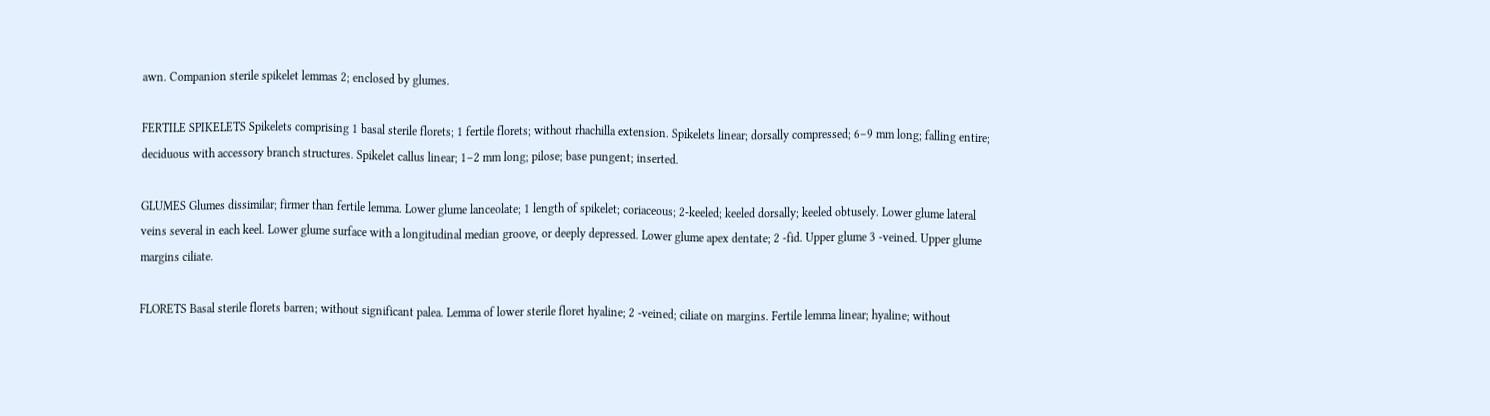awn. Companion sterile spikelet lemmas 2; enclosed by glumes.

FERTILE SPIKELETS Spikelets comprising 1 basal sterile florets; 1 fertile florets; without rhachilla extension. Spikelets linear; dorsally compressed; 6–9 mm long; falling entire; deciduous with accessory branch structures. Spikelet callus linear; 1–2 mm long; pilose; base pungent; inserted.

GLUMES Glumes dissimilar; firmer than fertile lemma. Lower glume lanceolate; 1 length of spikelet; coriaceous; 2-keeled; keeled dorsally; keeled obtusely. Lower glume lateral veins several in each keel. Lower glume surface with a longitudinal median groove, or deeply depressed. Lower glume apex dentate; 2 -fid. Upper glume 3 -veined. Upper glume margins ciliate.

FLORETS Basal sterile florets barren; without significant palea. Lemma of lower sterile floret hyaline; 2 -veined; ciliate on margins. Fertile lemma linear; hyaline; without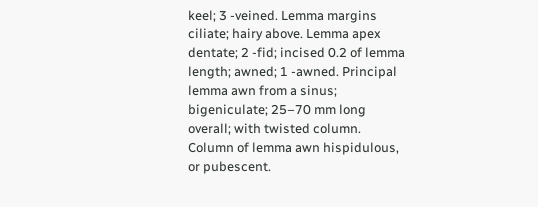keel; 3 -veined. Lemma margins ciliate; hairy above. Lemma apex dentate; 2 -fid; incised 0.2 of lemma length; awned; 1 -awned. Principal lemma awn from a sinus; bigeniculate; 25–70 mm long overall; with twisted column. Column of lemma awn hispidulous, or pubescent.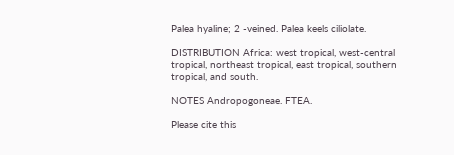Palea hyaline; 2 -veined. Palea keels ciliolate.

DISTRIBUTION Africa: west tropical, west-central tropical, northeast tropical, east tropical, southern tropical, and south.

NOTES Andropogoneae. FTEA.

Please cite this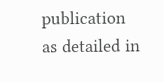publication as detailed in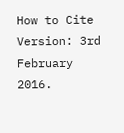How to Cite Version: 3rd February 2016.